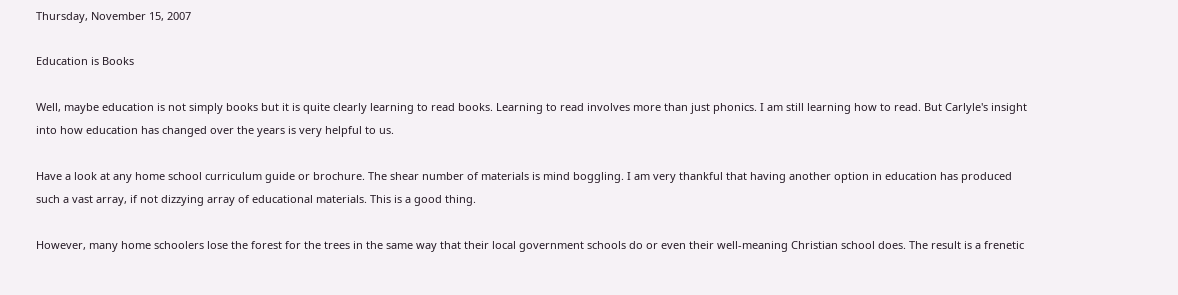Thursday, November 15, 2007

Education is Books

Well, maybe education is not simply books but it is quite clearly learning to read books. Learning to read involves more than just phonics. I am still learning how to read. But Carlyle's insight into how education has changed over the years is very helpful to us.

Have a look at any home school curriculum guide or brochure. The shear number of materials is mind boggling. I am very thankful that having another option in education has produced such a vast array, if not dizzying array of educational materials. This is a good thing.

However, many home schoolers lose the forest for the trees in the same way that their local government schools do or even their well-meaning Christian school does. The result is a frenetic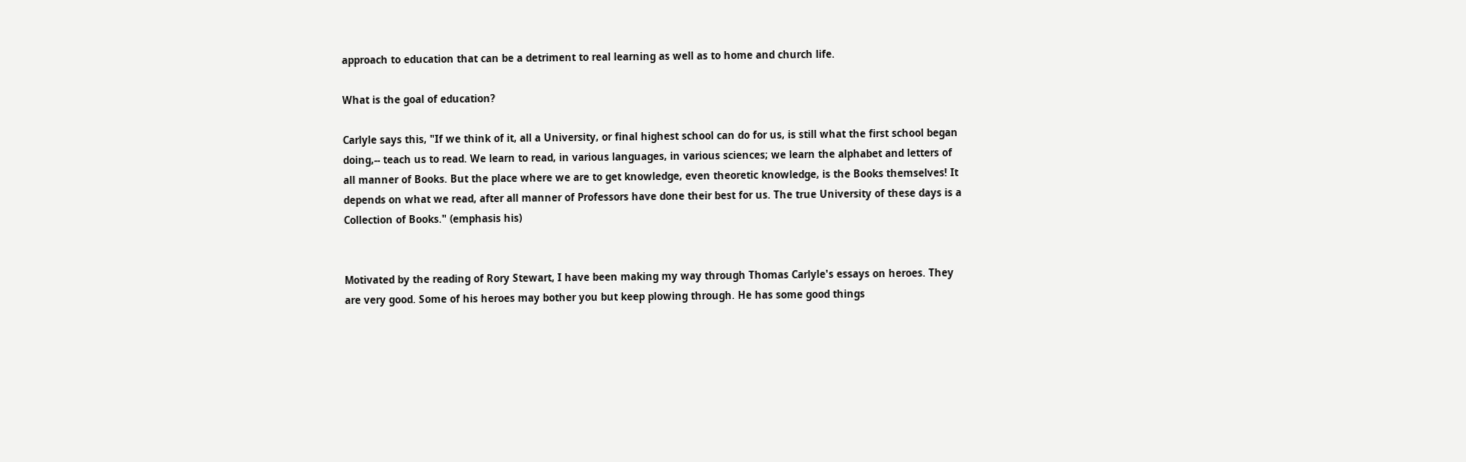approach to education that can be a detriment to real learning as well as to home and church life.

What is the goal of education?

Carlyle says this, "If we think of it, all a University, or final highest school can do for us, is still what the first school began doing,-- teach us to read. We learn to read, in various languages, in various sciences; we learn the alphabet and letters of all manner of Books. But the place where we are to get knowledge, even theoretic knowledge, is the Books themselves! It depends on what we read, after all manner of Professors have done their best for us. The true University of these days is a Collection of Books." (emphasis his)


Motivated by the reading of Rory Stewart, I have been making my way through Thomas Carlyle's essays on heroes. They are very good. Some of his heroes may bother you but keep plowing through. He has some good things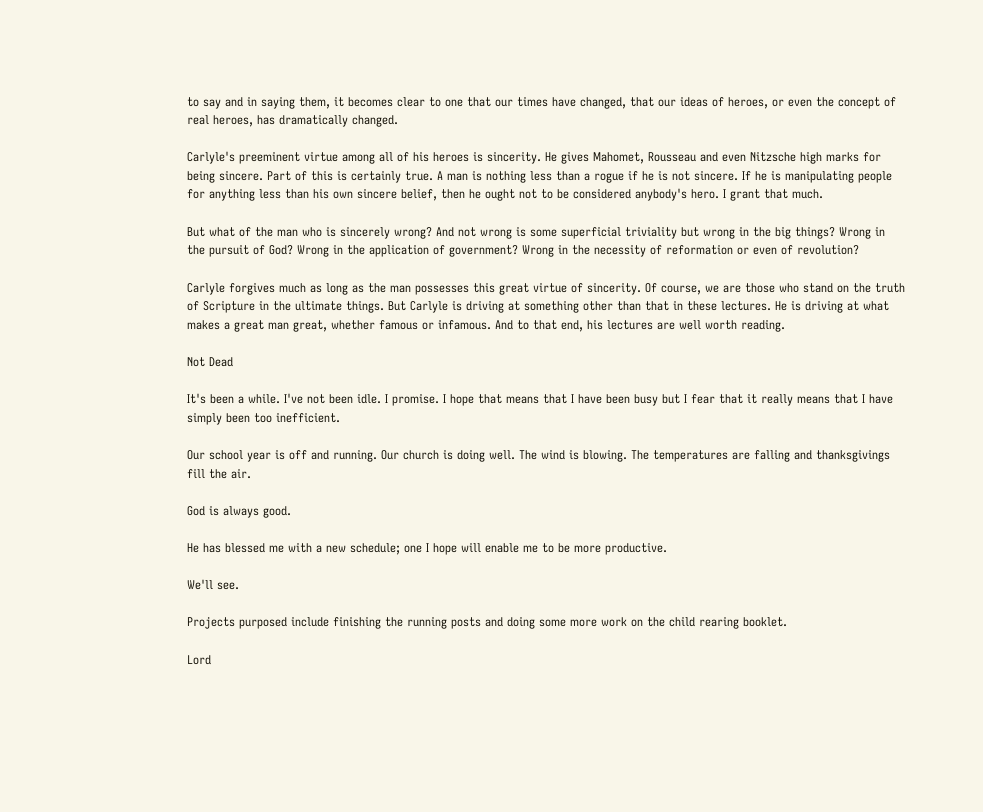to say and in saying them, it becomes clear to one that our times have changed, that our ideas of heroes, or even the concept of real heroes, has dramatically changed.

Carlyle's preeminent virtue among all of his heroes is sincerity. He gives Mahomet, Rousseau and even Nitzsche high marks for being sincere. Part of this is certainly true. A man is nothing less than a rogue if he is not sincere. If he is manipulating people for anything less than his own sincere belief, then he ought not to be considered anybody's hero. I grant that much.

But what of the man who is sincerely wrong? And not wrong is some superficial triviality but wrong in the big things? Wrong in the pursuit of God? Wrong in the application of government? Wrong in the necessity of reformation or even of revolution?

Carlyle forgives much as long as the man possesses this great virtue of sincerity. Of course, we are those who stand on the truth of Scripture in the ultimate things. But Carlyle is driving at something other than that in these lectures. He is driving at what makes a great man great, whether famous or infamous. And to that end, his lectures are well worth reading.

Not Dead

It's been a while. I've not been idle. I promise. I hope that means that I have been busy but I fear that it really means that I have simply been too inefficient.

Our school year is off and running. Our church is doing well. The wind is blowing. The temperatures are falling and thanksgivings fill the air.

God is always good.

He has blessed me with a new schedule; one I hope will enable me to be more productive.

We'll see.

Projects purposed include finishing the running posts and doing some more work on the child rearing booklet.

Lord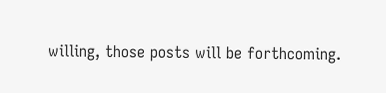willing, those posts will be forthcoming.